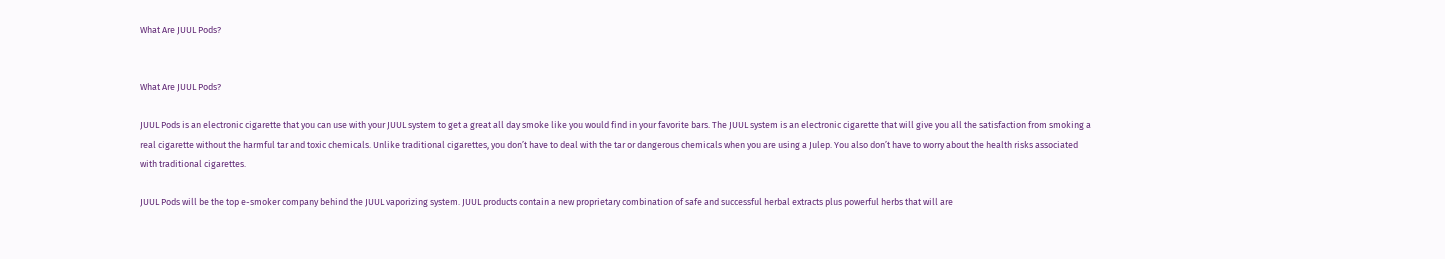What Are JUUL Pods?


What Are JUUL Pods?

JUUL Pods is an electronic cigarette that you can use with your JUUL system to get a great all day smoke like you would find in your favorite bars. The JUUL system is an electronic cigarette that will give you all the satisfaction from smoking a real cigarette without the harmful tar and toxic chemicals. Unlike traditional cigarettes, you don’t have to deal with the tar or dangerous chemicals when you are using a Julep. You also don’t have to worry about the health risks associated with traditional cigarettes.

JUUL Pods will be the top e-smoker company behind the JUUL vaporizing system. JUUL products contain a new proprietary combination of safe and successful herbal extracts plus powerful herbs that will are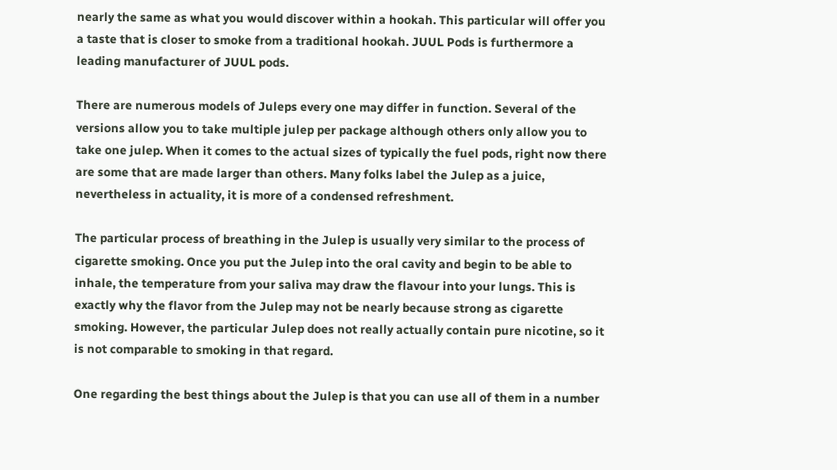nearly the same as what you would discover within a hookah. This particular will offer you a taste that is closer to smoke from a traditional hookah. JUUL Pods is furthermore a leading manufacturer of JUUL pods.

There are numerous models of Juleps every one may differ in function. Several of the versions allow you to take multiple julep per package although others only allow you to take one julep. When it comes to the actual sizes of typically the fuel pods, right now there are some that are made larger than others. Many folks label the Julep as a juice, nevertheless in actuality, it is more of a condensed refreshment.

The particular process of breathing in the Julep is usually very similar to the process of cigarette smoking. Once you put the Julep into the oral cavity and begin to be able to inhale, the temperature from your saliva may draw the flavour into your lungs. This is exactly why the flavor from the Julep may not be nearly because strong as cigarette smoking. However, the particular Julep does not really actually contain pure nicotine, so it is not comparable to smoking in that regard.

One regarding the best things about the Julep is that you can use all of them in a number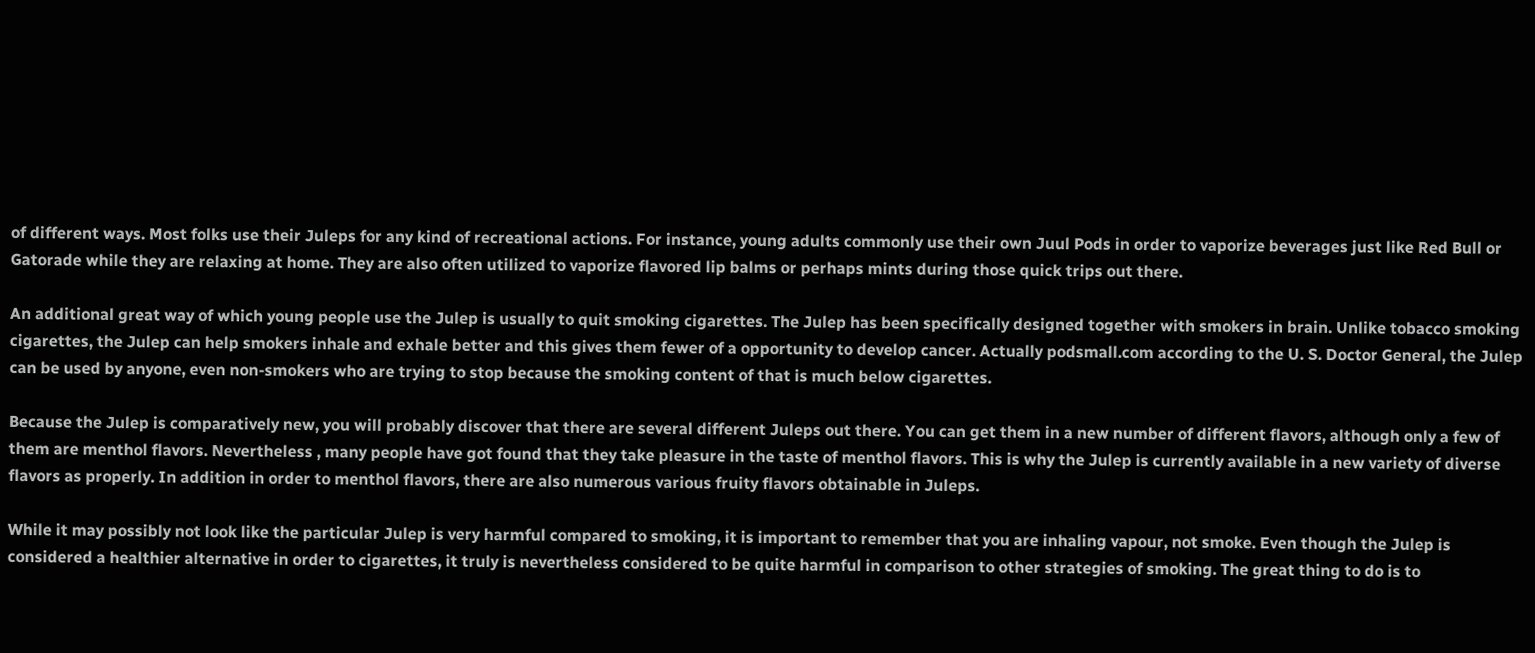of different ways. Most folks use their Juleps for any kind of recreational actions. For instance, young adults commonly use their own Juul Pods in order to vaporize beverages just like Red Bull or Gatorade while they are relaxing at home. They are also often utilized to vaporize flavored lip balms or perhaps mints during those quick trips out there.

An additional great way of which young people use the Julep is usually to quit smoking cigarettes. The Julep has been specifically designed together with smokers in brain. Unlike tobacco smoking cigarettes, the Julep can help smokers inhale and exhale better and this gives them fewer of a opportunity to develop cancer. Actually podsmall.com according to the U. S. Doctor General, the Julep can be used by anyone, even non-smokers who are trying to stop because the smoking content of that is much below cigarettes.

Because the Julep is comparatively new, you will probably discover that there are several different Juleps out there. You can get them in a new number of different flavors, although only a few of them are menthol flavors. Nevertheless , many people have got found that they take pleasure in the taste of menthol flavors. This is why the Julep is currently available in a new variety of diverse flavors as properly. In addition in order to menthol flavors, there are also numerous various fruity flavors obtainable in Juleps.

While it may possibly not look like the particular Julep is very harmful compared to smoking, it is important to remember that you are inhaling vapour, not smoke. Even though the Julep is considered a healthier alternative in order to cigarettes, it truly is nevertheless considered to be quite harmful in comparison to other strategies of smoking. The great thing to do is to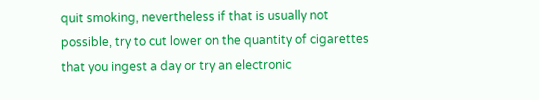quit smoking, nevertheless if that is usually not possible, try to cut lower on the quantity of cigarettes that you ingest a day or try an electronic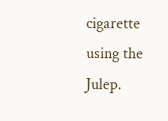cigarette using the Julep.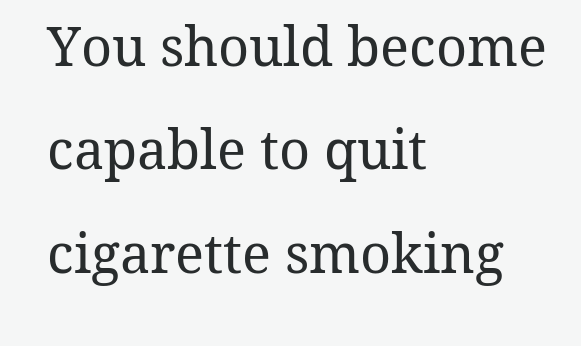You should become capable to quit cigarette smoking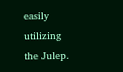easily utilizing the Julep.